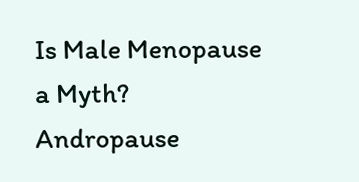Is Male Menopause a Myth? Andropause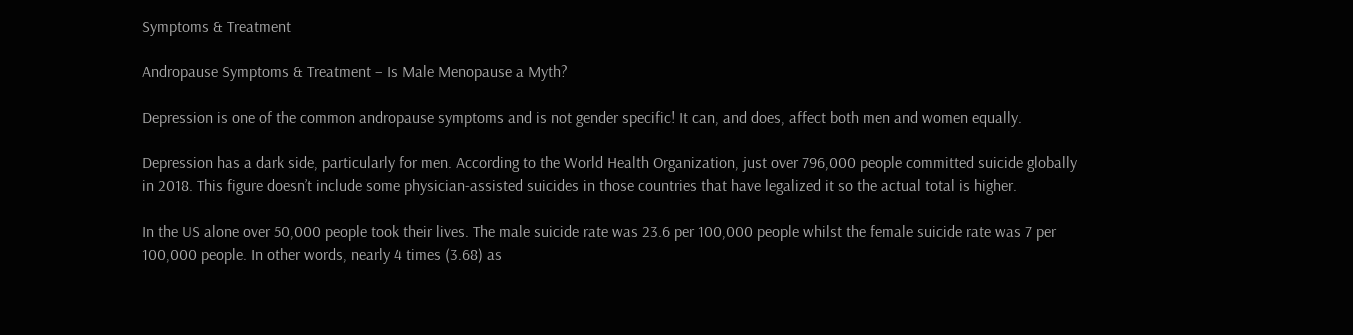Symptoms & Treatment

Andropause Symptoms & Treatment – Is Male Menopause a Myth?

Depression is one of the common andropause symptoms and is not gender specific! It can, and does, affect both men and women equally.

Depression has a dark side, particularly for men. According to the World Health Organization, just over 796,000 people committed suicide globally in 2018. This figure doesn’t include some physician-assisted suicides in those countries that have legalized it so the actual total is higher.

In the US alone over 50,000 people took their lives. The male suicide rate was 23.6 per 100,000 people whilst the female suicide rate was 7 per 100,000 people. In other words, nearly 4 times (3.68) as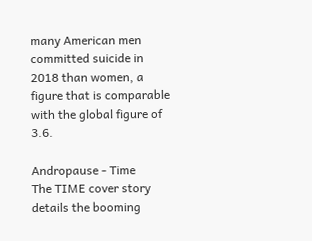many American men committed suicide in 2018 than women, a figure that is comparable with the global figure of 3.6.

Andropause - Time
The TIME cover story details the booming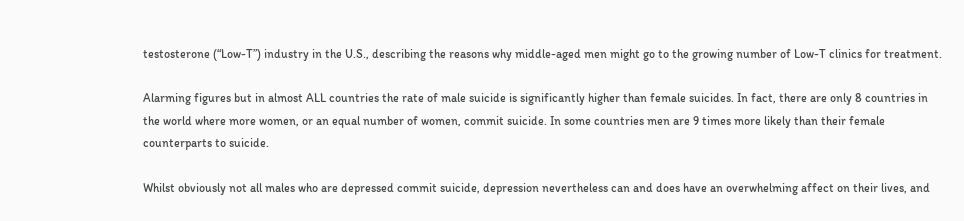testosterone (“Low-T”) industry in the U.S., describing the reasons why middle-aged men might go to the growing number of Low-T clinics for treatment.

Alarming figures but in almost ALL countries the rate of male suicide is significantly higher than female suicides. In fact, there are only 8 countries in the world where more women, or an equal number of women, commit suicide. In some countries men are 9 times more likely than their female counterparts to suicide.

Whilst obviously not all males who are depressed commit suicide, depression nevertheless can and does have an overwhelming affect on their lives, and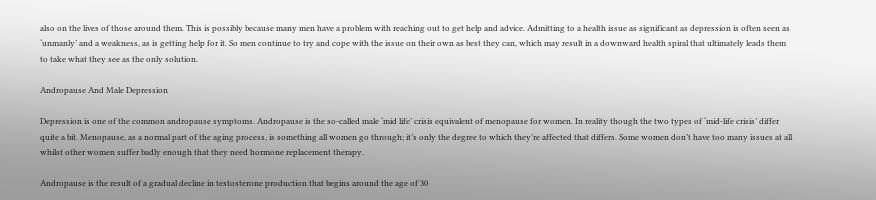also on the lives of those around them. This is possibly because many men have a problem with reaching out to get help and advice. Admitting to a health issue as significant as depression is often seen as ‘unmanly’ and a weakness, as is getting help for it. So men continue to try and cope with the issue on their own as best they can, which may result in a downward health spiral that ultimately leads them to take what they see as the only solution.

Andropause And Male Depression

Depression is one of the common andropause symptoms. Andropause is the so-called male ‘mid life’ crisis equivalent of menopause for women. In reality though the two types of ‘mid-life crisis’ differ quite a bit. Menopause, as a normal part of the aging process, is something all women go through; it’s only the degree to which they’re affected that differs. Some women don’t have too many issues at all whilst other women suffer badly enough that they need hormone replacement therapy.

Andropause is the result of a gradual decline in testosterone production that begins around the age of 30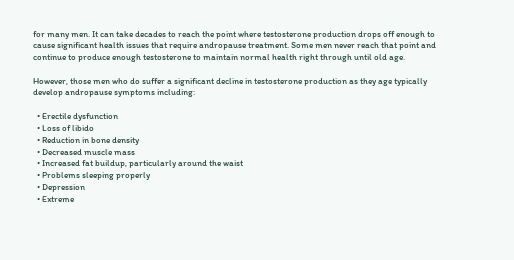for many men. It can take decades to reach the point where testosterone production drops off enough to cause significant health issues that require andropause treatment. Some men never reach that point and continue to produce enough testosterone to maintain normal health right through until old age.

However, those men who do suffer a significant decline in testosterone production as they age typically develop andropause symptoms including:

  • Erectile dysfunction
  • Loss of libido
  • Reduction in bone density
  • Decreased muscle mass
  • Increased fat buildup, particularly around the waist
  • Problems sleeping properly
  • Depression
  • Extreme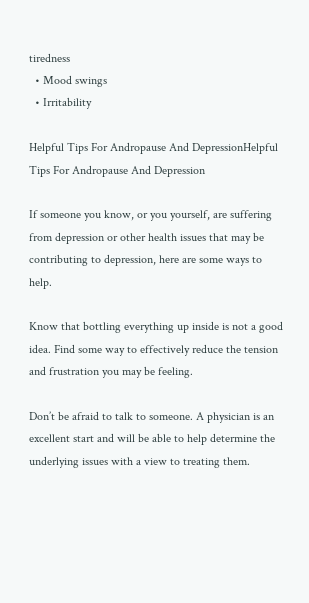tiredness
  • Mood swings
  • Irritability

Helpful Tips For Andropause And DepressionHelpful Tips For Andropause And Depression

If someone you know, or you yourself, are suffering from depression or other health issues that may be contributing to depression, here are some ways to help.

Know that bottling everything up inside is not a good idea. Find some way to effectively reduce the tension and frustration you may be feeling.

Don’t be afraid to talk to someone. A physician is an excellent start and will be able to help determine the underlying issues with a view to treating them.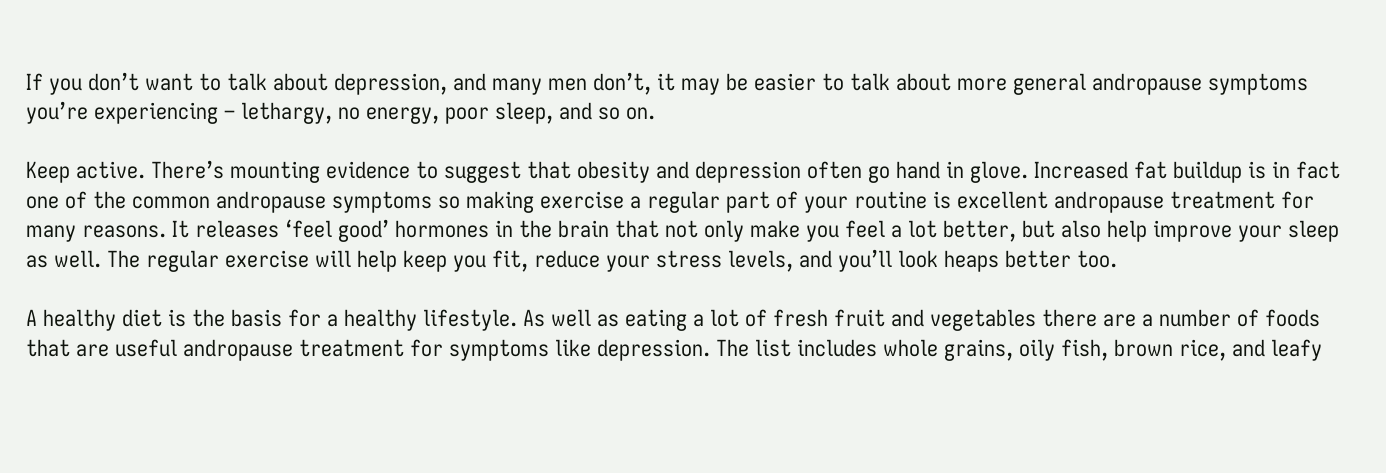If you don’t want to talk about depression, and many men don’t, it may be easier to talk about more general andropause symptoms you’re experiencing – lethargy, no energy, poor sleep, and so on.

Keep active. There’s mounting evidence to suggest that obesity and depression often go hand in glove. Increased fat buildup is in fact one of the common andropause symptoms so making exercise a regular part of your routine is excellent andropause treatment for many reasons. It releases ‘feel good’ hormones in the brain that not only make you feel a lot better, but also help improve your sleep as well. The regular exercise will help keep you fit, reduce your stress levels, and you’ll look heaps better too.

A healthy diet is the basis for a healthy lifestyle. As well as eating a lot of fresh fruit and vegetables there are a number of foods that are useful andropause treatment for symptoms like depression. The list includes whole grains, oily fish, brown rice, and leafy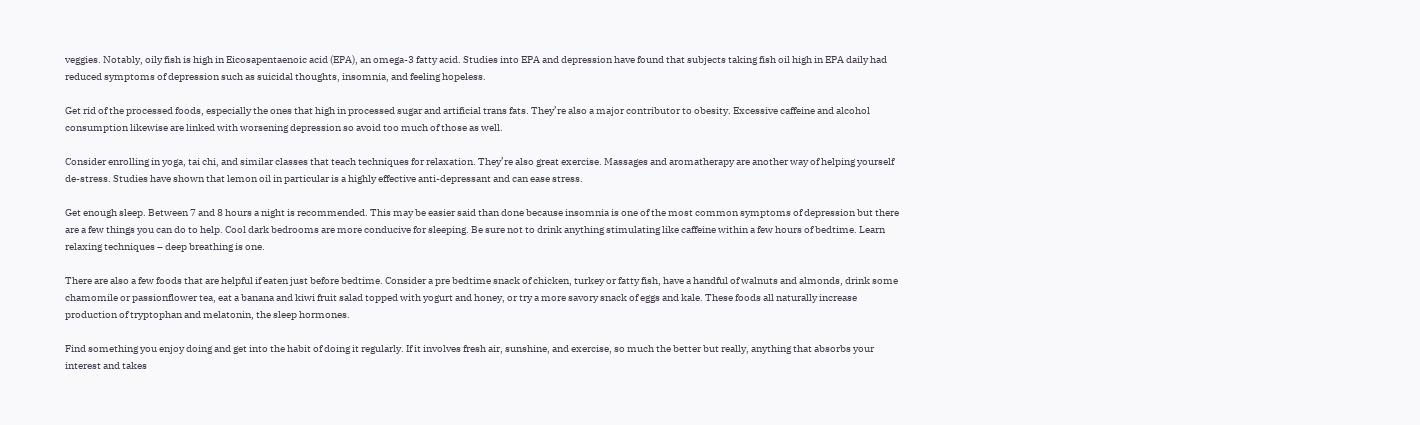veggies. Notably, oily fish is high in Eicosapentaenoic acid (EPA), an omega-3 fatty acid. Studies into EPA and depression have found that subjects taking fish oil high in EPA daily had reduced symptoms of depression such as suicidal thoughts, insomnia, and feeling hopeless.

Get rid of the processed foods, especially the ones that high in processed sugar and artificial trans fats. They’re also a major contributor to obesity. Excessive caffeine and alcohol consumption likewise are linked with worsening depression so avoid too much of those as well.

Consider enrolling in yoga, tai chi, and similar classes that teach techniques for relaxation. They’re also great exercise. Massages and aromatherapy are another way of helping yourself de-stress. Studies have shown that lemon oil in particular is a highly effective anti-depressant and can ease stress.

Get enough sleep. Between 7 and 8 hours a night is recommended. This may be easier said than done because insomnia is one of the most common symptoms of depression but there are a few things you can do to help. Cool dark bedrooms are more conducive for sleeping. Be sure not to drink anything stimulating like caffeine within a few hours of bedtime. Learn relaxing techniques – deep breathing is one.

There are also a few foods that are helpful if eaten just before bedtime. Consider a pre bedtime snack of chicken, turkey or fatty fish, have a handful of walnuts and almonds, drink some chamomile or passionflower tea, eat a banana and kiwi fruit salad topped with yogurt and honey, or try a more savory snack of eggs and kale. These foods all naturally increase production of tryptophan and melatonin, the sleep hormones.

Find something you enjoy doing and get into the habit of doing it regularly. If it involves fresh air, sunshine, and exercise, so much the better but really, anything that absorbs your interest and takes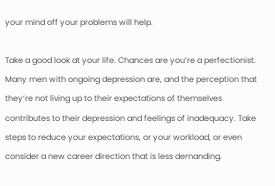your mind off your problems will help.

Take a good look at your life. Chances are you’re a perfectionist. Many men with ongoing depression are, and the perception that they’re not living up to their expectations of themselves contributes to their depression and feelings of inadequacy. Take steps to reduce your expectations, or your workload, or even consider a new career direction that is less demanding.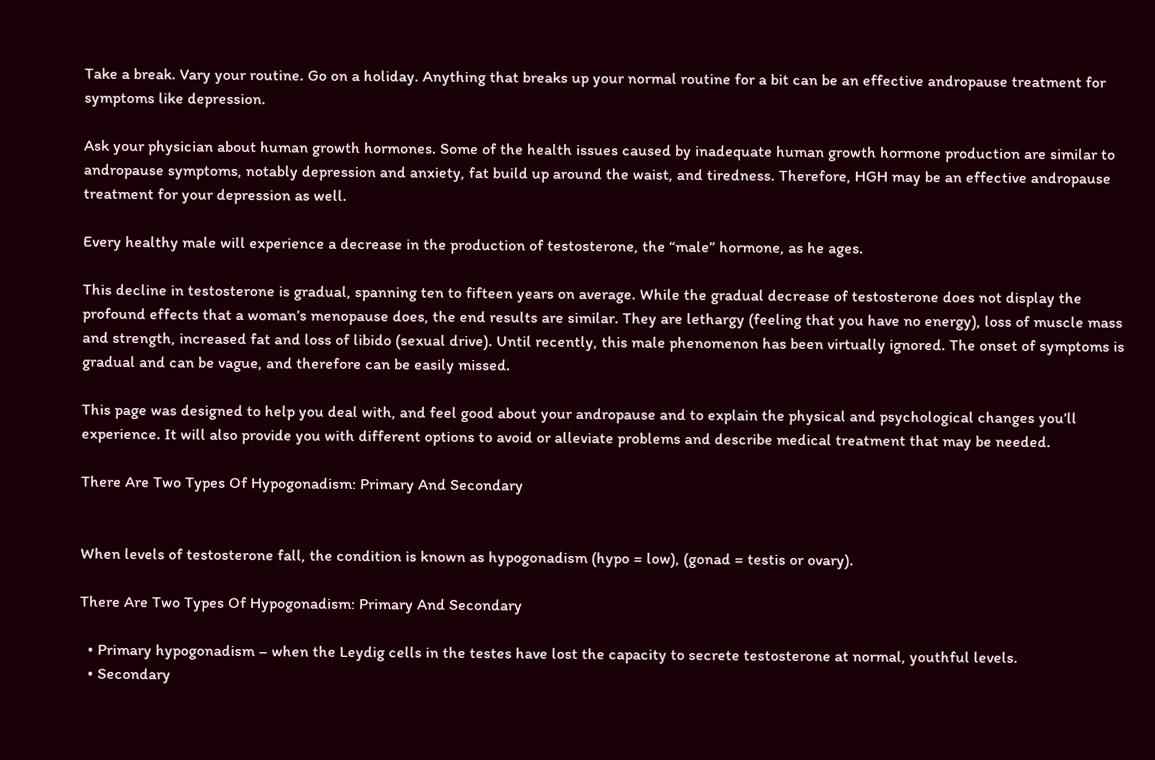Take a break. Vary your routine. Go on a holiday. Anything that breaks up your normal routine for a bit can be an effective andropause treatment for symptoms like depression.

Ask your physician about human growth hormones. Some of the health issues caused by inadequate human growth hormone production are similar to andropause symptoms, notably depression and anxiety, fat build up around the waist, and tiredness. Therefore, HGH may be an effective andropause treatment for your depression as well.

Every healthy male will experience a decrease in the production of testosterone, the “male” hormone, as he ages.

This decline in testosterone is gradual, spanning ten to fifteen years on average. While the gradual decrease of testosterone does not display the profound effects that a woman’s menopause does, the end results are similar. They are lethargy (feeling that you have no energy), loss of muscle mass and strength, increased fat and loss of libido (sexual drive). Until recently, this male phenomenon has been virtually ignored. The onset of symptoms is gradual and can be vague, and therefore can be easily missed.

This page was designed to help you deal with, and feel good about your andropause and to explain the physical and psychological changes you’ll experience. It will also provide you with different options to avoid or alleviate problems and describe medical treatment that may be needed.

There Are Two Types Of Hypogonadism: Primary And Secondary


When levels of testosterone fall, the condition is known as hypogonadism (hypo = low), (gonad = testis or ovary).

There Are Two Types Of Hypogonadism: Primary And Secondary

  • Primary hypogonadism – when the Leydig cells in the testes have lost the capacity to secrete testosterone at normal, youthful levels.
  • Secondary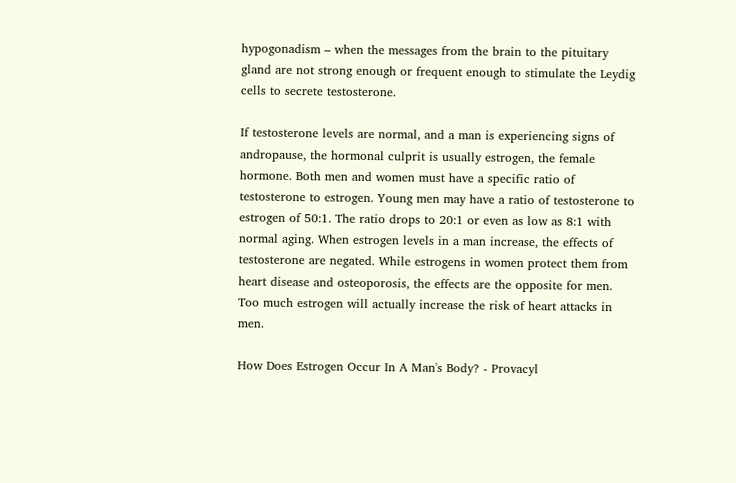hypogonadism – when the messages from the brain to the pituitary gland are not strong enough or frequent enough to stimulate the Leydig cells to secrete testosterone.

If testosterone levels are normal, and a man is experiencing signs of andropause, the hormonal culprit is usually estrogen, the female hormone. Both men and women must have a specific ratio of testosterone to estrogen. Young men may have a ratio of testosterone to estrogen of 50:1. The ratio drops to 20:1 or even as low as 8:1 with normal aging. When estrogen levels in a man increase, the effects of testosterone are negated. While estrogens in women protect them from heart disease and osteoporosis, the effects are the opposite for men. Too much estrogen will actually increase the risk of heart attacks in men.

How Does Estrogen Occur In A Man's Body? - Provacyl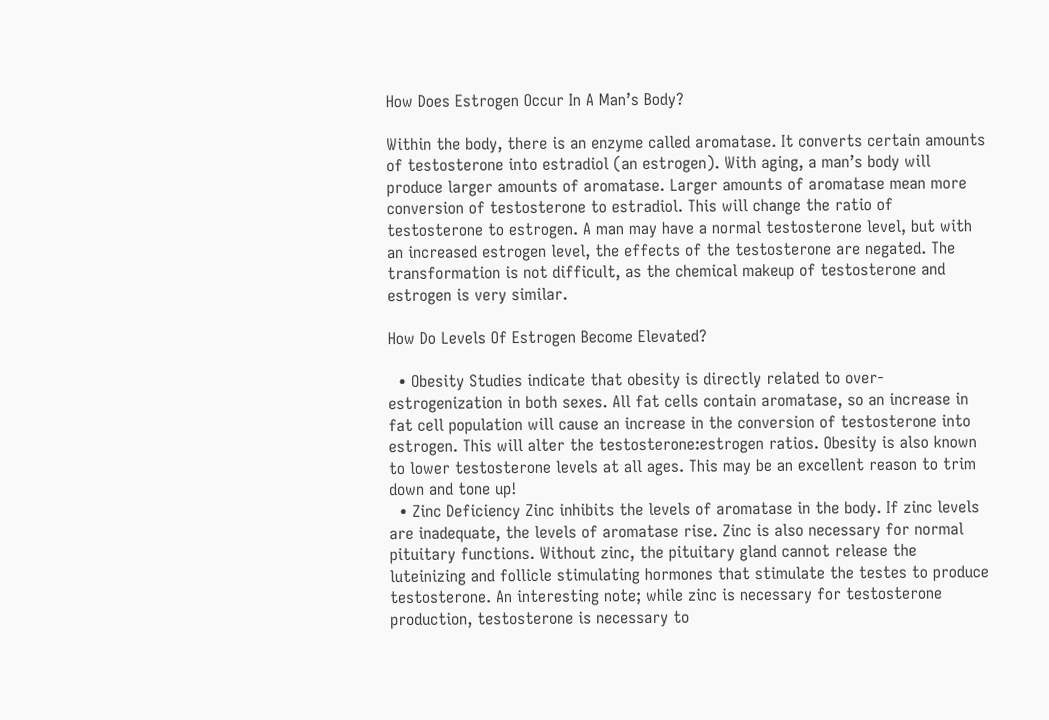How Does Estrogen Occur In A Man’s Body?

Within the body, there is an enzyme called aromatase. It converts certain amounts of testosterone into estradiol (an estrogen). With aging, a man’s body will produce larger amounts of aromatase. Larger amounts of aromatase mean more conversion of testosterone to estradiol. This will change the ratio of testosterone to estrogen. A man may have a normal testosterone level, but with an increased estrogen level, the effects of the testosterone are negated. The transformation is not difficult, as the chemical makeup of testosterone and estrogen is very similar.

How Do Levels Of Estrogen Become Elevated?

  • Obesity Studies indicate that obesity is directly related to over-estrogenization in both sexes. All fat cells contain aromatase, so an increase in fat cell population will cause an increase in the conversion of testosterone into estrogen. This will alter the testosterone:estrogen ratios. Obesity is also known to lower testosterone levels at all ages. This may be an excellent reason to trim down and tone up!
  • Zinc Deficiency Zinc inhibits the levels of aromatase in the body. If zinc levels are inadequate, the levels of aromatase rise. Zinc is also necessary for normal pituitary functions. Without zinc, the pituitary gland cannot release the luteinizing and follicle stimulating hormones that stimulate the testes to produce testosterone. An interesting note; while zinc is necessary for testosterone production, testosterone is necessary to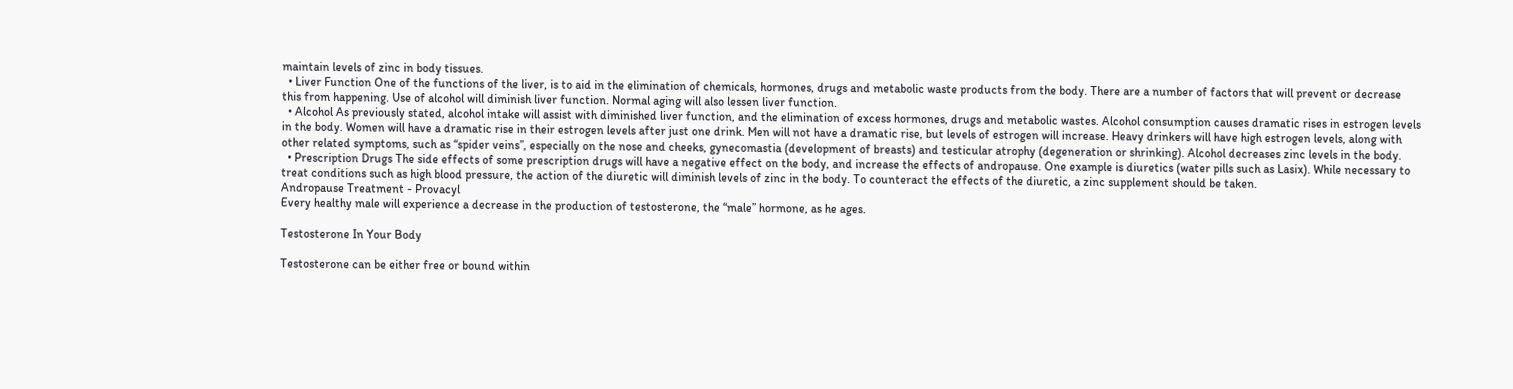maintain levels of zinc in body tissues.
  • Liver Function One of the functions of the liver, is to aid in the elimination of chemicals, hormones, drugs and metabolic waste products from the body. There are a number of factors that will prevent or decrease this from happening. Use of alcohol will diminish liver function. Normal aging will also lessen liver function.
  • Alcohol As previously stated, alcohol intake will assist with diminished liver function, and the elimination of excess hormones, drugs and metabolic wastes. Alcohol consumption causes dramatic rises in estrogen levels in the body. Women will have a dramatic rise in their estrogen levels after just one drink. Men will not have a dramatic rise, but levels of estrogen will increase. Heavy drinkers will have high estrogen levels, along with other related symptoms, such as “spider veins”, especially on the nose and cheeks, gynecomastia (development of breasts) and testicular atrophy (degeneration or shrinking). Alcohol decreases zinc levels in the body.
  • Prescription Drugs The side effects of some prescription drugs will have a negative effect on the body, and increase the effects of andropause. One example is diuretics (water pills such as Lasix). While necessary to treat conditions such as high blood pressure, the action of the diuretic will diminish levels of zinc in the body. To counteract the effects of the diuretic, a zinc supplement should be taken.
Andropause Treatment - Provacyl
Every healthy male will experience a decrease in the production of testosterone, the “male” hormone, as he ages.

Testosterone In Your Body

Testosterone can be either free or bound within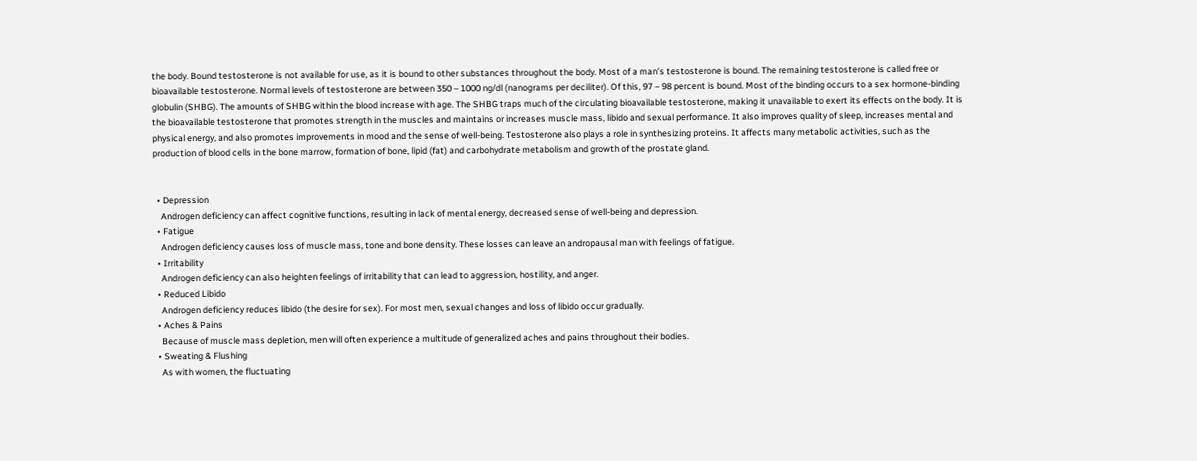the body. Bound testosterone is not available for use, as it is bound to other substances throughout the body. Most of a man’s testosterone is bound. The remaining testosterone is called free or bioavailable testosterone. Normal levels of testosterone are between 350 – 1000 ng/dl (nanograms per deciliter). Of this, 97 – 98 percent is bound. Most of the binding occurs to a sex hormone-binding globulin (SHBG). The amounts of SHBG within the blood increase with age. The SHBG traps much of the circulating bioavailable testosterone, making it unavailable to exert its effects on the body. It is the bioavailable testosterone that promotes strength in the muscles and maintains or increases muscle mass, libido and sexual performance. It also improves quality of sleep, increases mental and physical energy, and also promotes improvements in mood and the sense of well-being. Testosterone also plays a role in synthesizing proteins. It affects many metabolic activities, such as the production of blood cells in the bone marrow, formation of bone, lipid (fat) and carbohydrate metabolism and growth of the prostate gland.


  • Depression
    Androgen deficiency can affect cognitive functions, resulting in lack of mental energy, decreased sense of well-being and depression.
  • Fatigue
    Androgen deficiency causes loss of muscle mass, tone and bone density. These losses can leave an andropausal man with feelings of fatigue.
  • Irritability
    Androgen deficiency can also heighten feelings of irritability that can lead to aggression, hostility, and anger.
  • Reduced Libido
    Androgen deficiency reduces libido (the desire for sex). For most men, sexual changes and loss of libido occur gradually.
  • Aches & Pains
    Because of muscle mass depletion, men will often experience a multitude of generalized aches and pains throughout their bodies.
  • Sweating & Flushing
    As with women, the fluctuating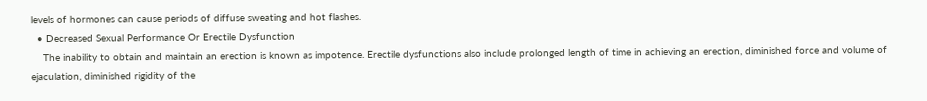levels of hormones can cause periods of diffuse sweating and hot flashes.
  • Decreased Sexual Performance Or Erectile Dysfunction
    The inability to obtain and maintain an erection is known as impotence. Erectile dysfunctions also include prolonged length of time in achieving an erection, diminished force and volume of ejaculation, diminished rigidity of the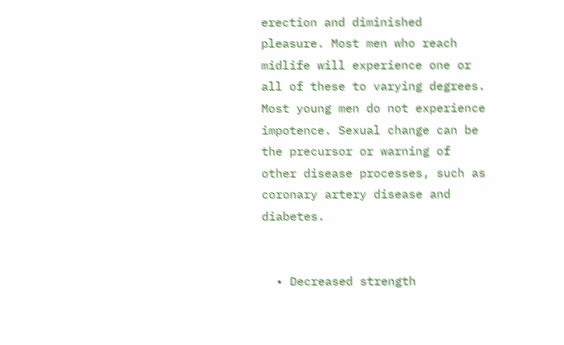erection and diminished pleasure. Most men who reach midlife will experience one or all of these to varying degrees. Most young men do not experience impotence. Sexual change can be the precursor or warning of other disease processes, such as coronary artery disease and diabetes.


  • Decreased strength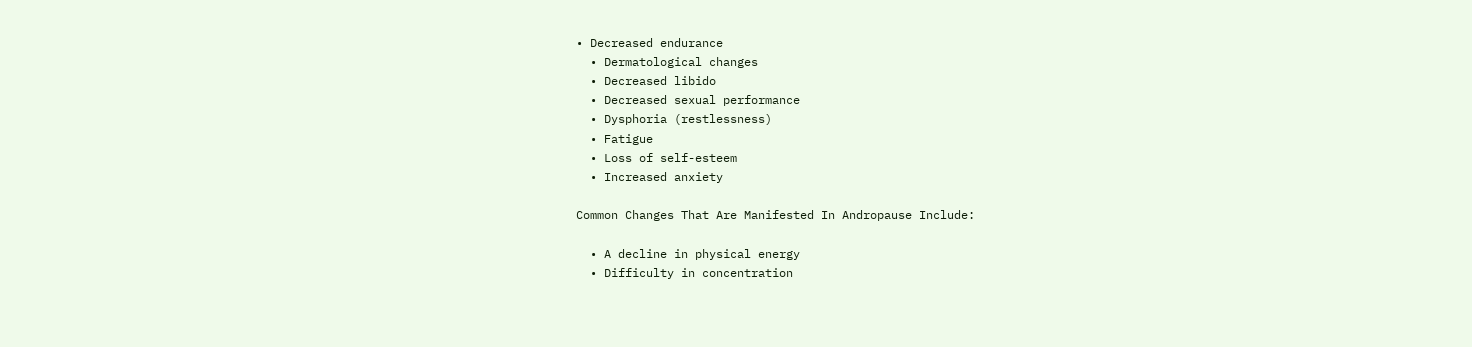• Decreased endurance
  • Dermatological changes
  • Decreased libido
  • Decreased sexual performance
  • Dysphoria (restlessness)
  • Fatigue
  • Loss of self-esteem
  • Increased anxiety

Common Changes That Are Manifested In Andropause Include:

  • A decline in physical energy
  • Difficulty in concentration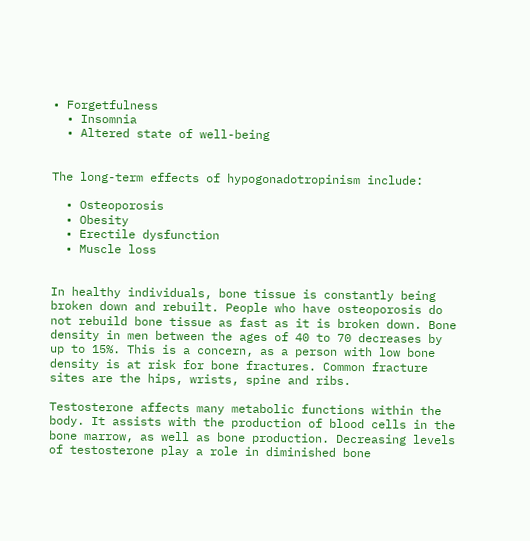• Forgetfulness
  • Insomnia
  • Altered state of well-being


The long-term effects of hypogonadotropinism include:

  • Osteoporosis
  • Obesity
  • Erectile dysfunction
  • Muscle loss


In healthy individuals, bone tissue is constantly being broken down and rebuilt. People who have osteoporosis do not rebuild bone tissue as fast as it is broken down. Bone density in men between the ages of 40 to 70 decreases by up to 15%. This is a concern, as a person with low bone density is at risk for bone fractures. Common fracture sites are the hips, wrists, spine and ribs.

Testosterone affects many metabolic functions within the body. It assists with the production of blood cells in the bone marrow, as well as bone production. Decreasing levels of testosterone play a role in diminished bone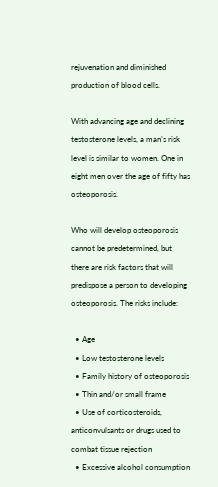rejuvenation and diminished production of blood cells.

With advancing age and declining testosterone levels, a man’s risk level is similar to women. One in eight men over the age of fifty has osteoporosis.

Who will develop osteoporosis cannot be predetermined, but there are risk factors that will predispose a person to developing osteoporosis. The risks include:

  • Age
  • Low testosterone levels
  • Family history of osteoporosis
  • Thin and/or small frame
  • Use of corticosteroids, anticonvulsants or drugs used to combat tissue rejection
  • Excessive alcohol consumption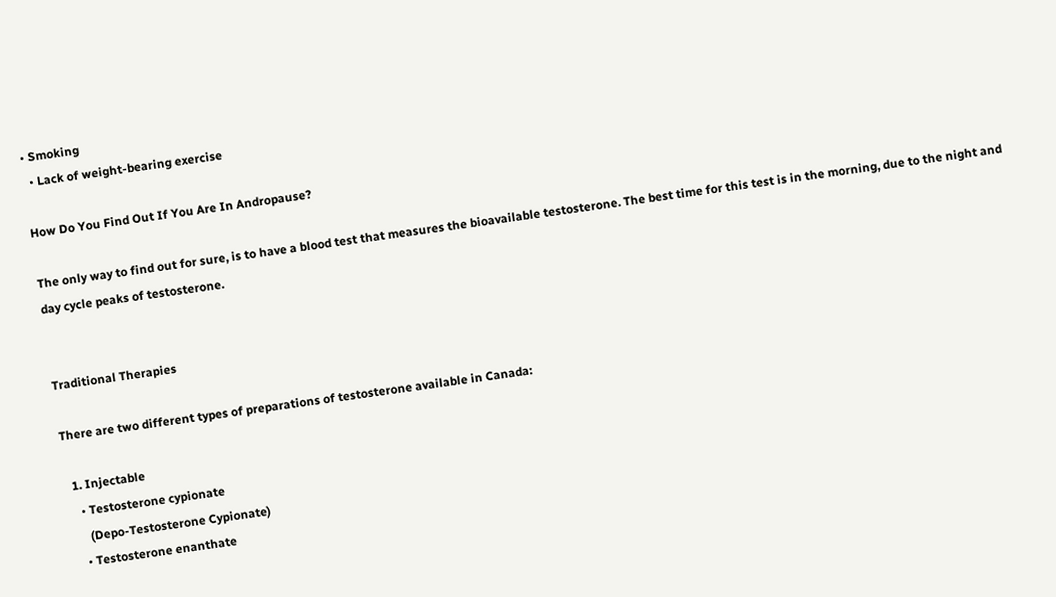• Smoking
  • Lack of weight-bearing exercise

How Do You Find Out If You Are In Andropause?

The only way to find out for sure, is to have a blood test that measures the bioavailable testosterone. The best time for this test is in the morning, due to the night and day cycle peaks of testosterone.


Traditional Therapies

There are two different types of preparations of testosterone available in Canada:

  1. Injectable
    • Testosterone cypionate
      (Depo-Testosterone Cypionate)
    • Testosterone enanthate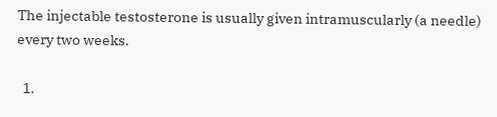The injectable testosterone is usually given intramuscularly (a needle) every two weeks.

  1.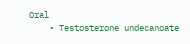Oral
    • Testosterone undecanoate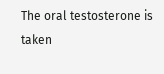The oral testosterone is taken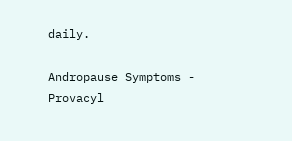daily.

Andropause Symptoms - Provacyl